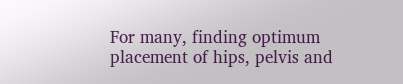For many, finding optimum placement of hips, pelvis and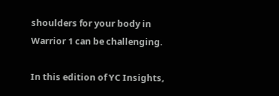shoulders for your body in Warrior 1 can be challenging.

In this edition of YC Insights,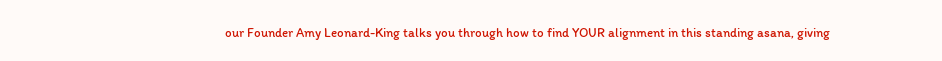our Founder Amy Leonard-King talks you through how to find YOUR alignment in this standing asana, giving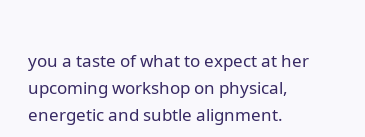you a taste of what to expect at her upcoming workshop on physical, energetic and subtle alignment.